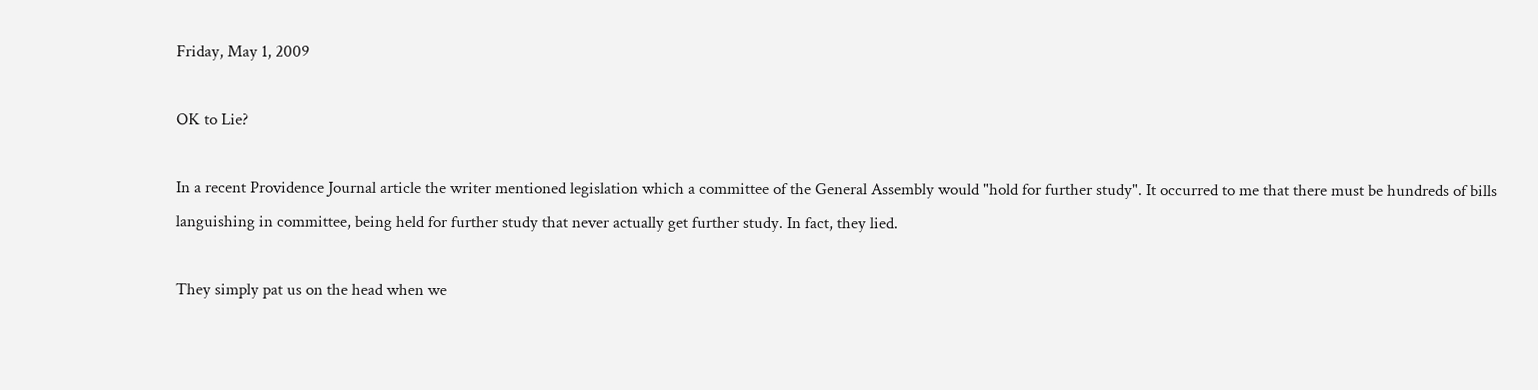Friday, May 1, 2009

OK to Lie?

In a recent Providence Journal article the writer mentioned legislation which a committee of the General Assembly would "hold for further study". It occurred to me that there must be hundreds of bills languishing in committee, being held for further study that never actually get further study. In fact, they lied.

They simply pat us on the head when we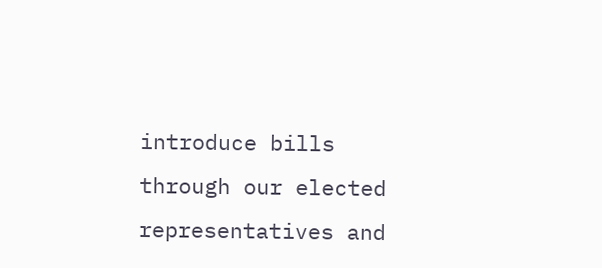introduce bills through our elected representatives and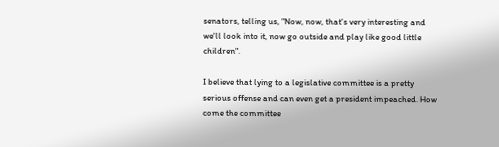senators, telling us, "Now, now, that's very interesting and we'll look into it, now go outside and play like good little children".

I believe that lying to a legislative committee is a pretty serious offense and can even get a president impeached. How come the committee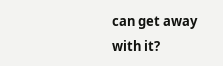can get away with it?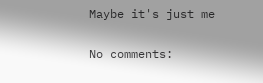Maybe it's just me

No comments: